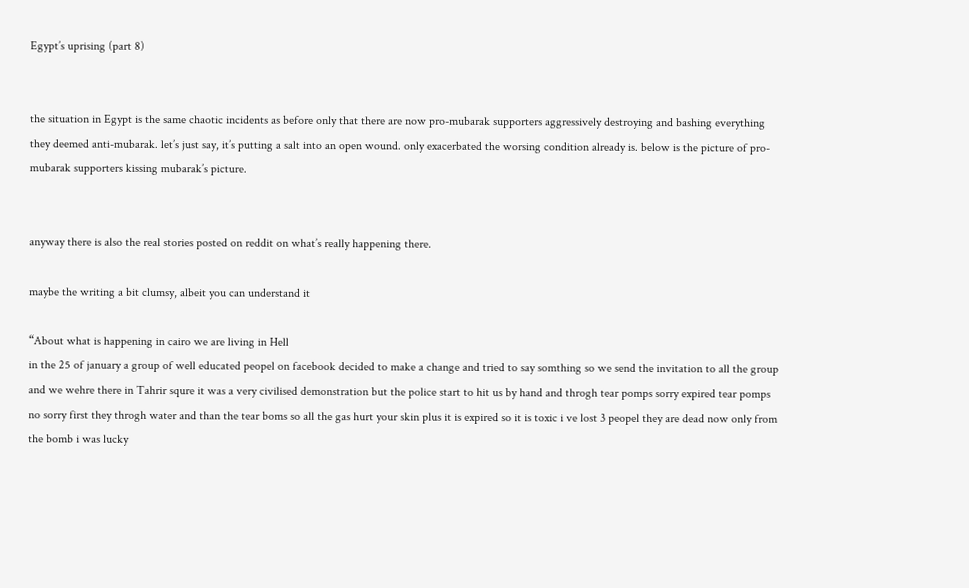Egypt’s uprising (part 8)


the situation in Egypt is the same chaotic incidents as before only that there are now pro-mubarak supporters aggressively destroying and bashing everything they deemed anti-mubarak. let’s just say, it’s putting a salt into an open wound. only exacerbated the worsing condition already is. below is the picture of pro-mubarak supporters kissing mubarak’s picture.


anyway there is also the real stories posted on reddit on what’s really happening there.

maybe the writing a bit clumsy, albeit you can understand it

“About what is happening in cairo we are living in Hell
in the 25 of january a group of well educated peopel on facebook decided to make a change and tried to say somthing so we send the invitation to all the group and we wehre there in Tahrir squre it was a very civilised demonstration but the police start to hit us by hand and throgh tear pomps sorry expired tear pomps no sorry first they throgh water and than the tear boms so all the gas hurt your skin plus it is expired so it is toxic i ve lost 3 peopel they are dead now only from the bomb i was lucky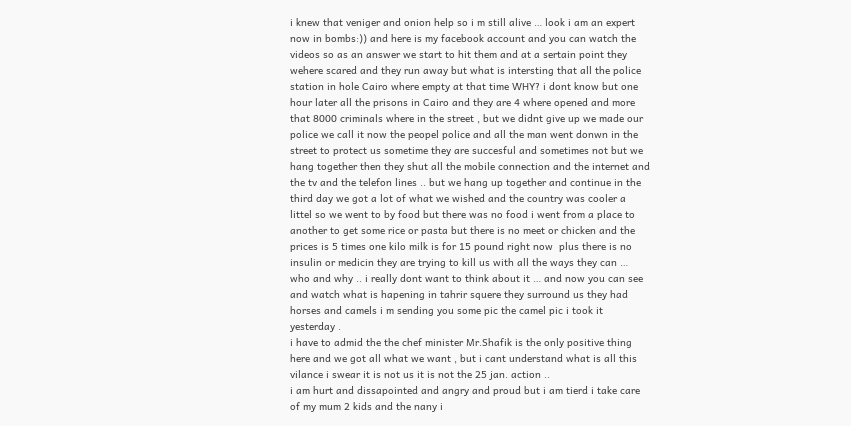i knew that veniger and onion help so i m still alive … look i am an expert now in bombs:)) and here is my facebook account and you can watch the videos so as an answer we start to hit them and at a sertain point they wehere scared and they run away but what is intersting that all the police station in hole Cairo where empty at that time WHY? i dont know but one hour later all the prisons in Cairo and they are 4 where opened and more that 8000 criminals where in the street , but we didnt give up we made our police we call it now the peopel police and all the man went donwn in the street to protect us sometime they are succesful and sometimes not but we hang together then they shut all the mobile connection and the internet and the tv and the telefon lines .. but we hang up together and continue in the third day we got a lot of what we wished and the country was cooler a littel so we went to by food but there was no food i went from a place to another to get some rice or pasta but there is no meet or chicken and the prices is 5 times one kilo milk is for 15 pound right now  plus there is no insulin or medicin they are trying to kill us with all the ways they can … who and why .. i really dont want to think about it … and now you can see and watch what is hapening in tahrir squere they surround us they had horses and camels i m sending you some pic the camel pic i took it yesterday .
i have to admid the the chef minister Mr.Shafik is the only positive thing here and we got all what we want , but i cant understand what is all this vilance i swear it is not us it is not the 25 jan. action ..
i am hurt and dissapointed and angry and proud but i am tierd i take care of my mum 2 kids and the nany i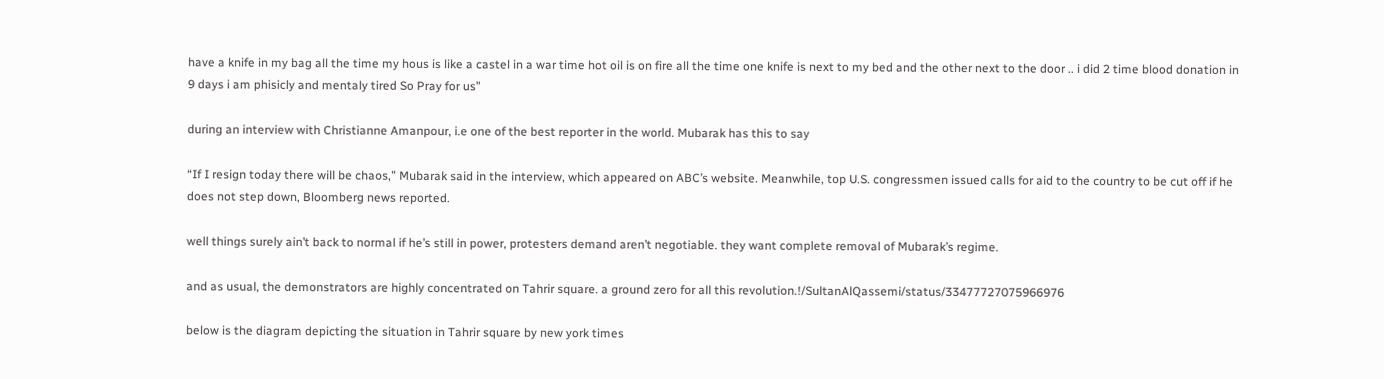have a knife in my bag all the time my hous is like a castel in a war time hot oil is on fire all the time one knife is next to my bed and the other next to the door .. i did 2 time blood donation in 9 days i am phisicly and mentaly tired So Pray for us”

during an interview with Christianne Amanpour, i.e one of the best reporter in the world. Mubarak has this to say

“If I resign today there will be chaos,” Mubarak said in the interview, which appeared on ABC’s website. Meanwhile, top U.S. congressmen issued calls for aid to the country to be cut off if he does not step down, Bloomberg news reported.

well things surely ain’t back to normal if he’s still in power, protesters demand aren’t negotiable. they want complete removal of Mubarak’s regime.

and as usual, the demonstrators are highly concentrated on Tahrir square. a ground zero for all this revolution.!/SultanAlQassemi/status/33477727075966976

below is the diagram depicting the situation in Tahrir square by new york times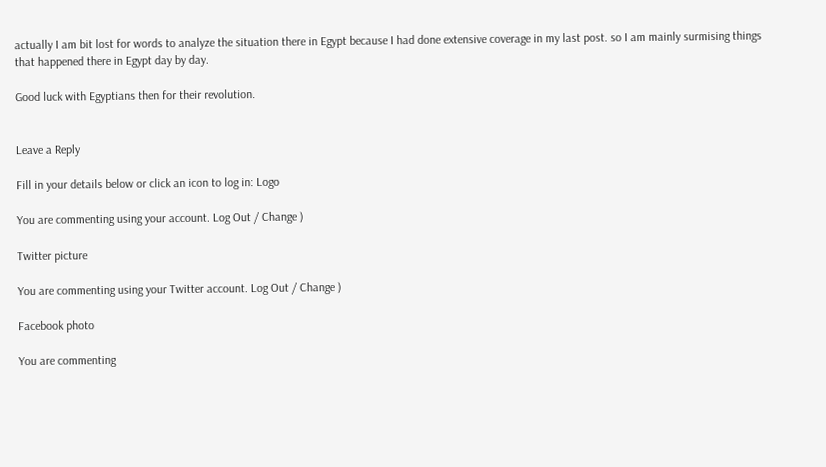actually I am bit lost for words to analyze the situation there in Egypt because I had done extensive coverage in my last post. so I am mainly surmising things that happened there in Egypt day by day.

Good luck with Egyptians then for their revolution.


Leave a Reply

Fill in your details below or click an icon to log in: Logo

You are commenting using your account. Log Out / Change )

Twitter picture

You are commenting using your Twitter account. Log Out / Change )

Facebook photo

You are commenting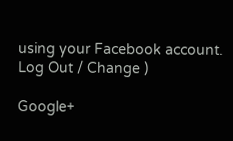using your Facebook account. Log Out / Change )

Google+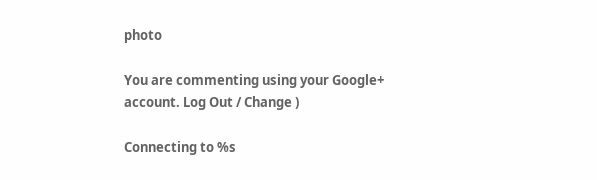photo

You are commenting using your Google+ account. Log Out / Change )

Connecting to %s